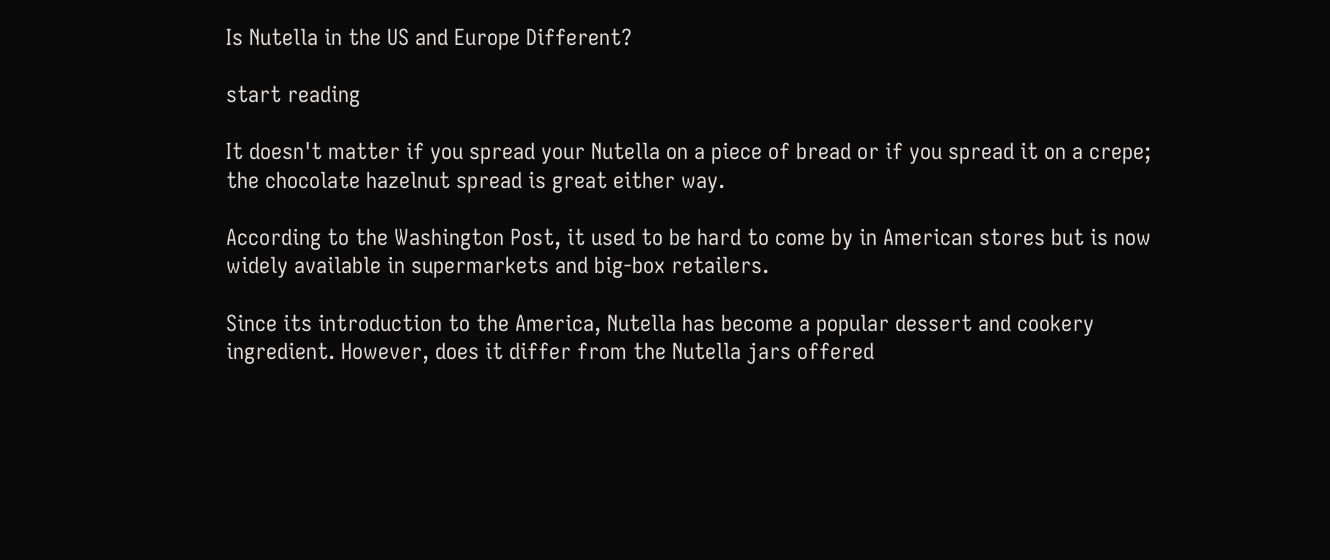Is Nutella in the US and Europe Different?

start reading

It doesn't matter if you spread your Nutella on a piece of bread or if you spread it on a crepe; the chocolate hazelnut spread is great either way.

According to the Washington Post, it used to be hard to come by in American stores but is now widely available in supermarkets and big-box retailers.

Since its introduction to the America, Nutella has become a popular dessert and cookery ingredient. However, does it differ from the Nutella jars offered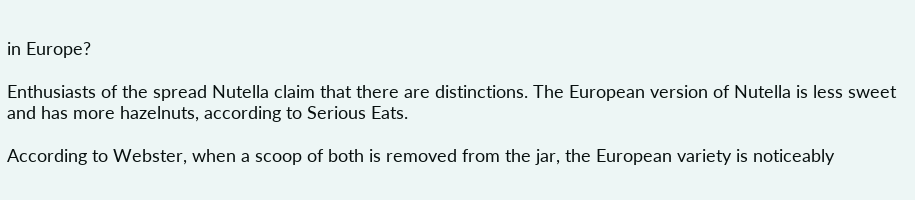in Europe?

Enthusiasts of the spread Nutella claim that there are distinctions. The European version of Nutella is less sweet and has more hazelnuts, according to Serious Eats.

According to Webster, when a scoop of both is removed from the jar, the European variety is noticeably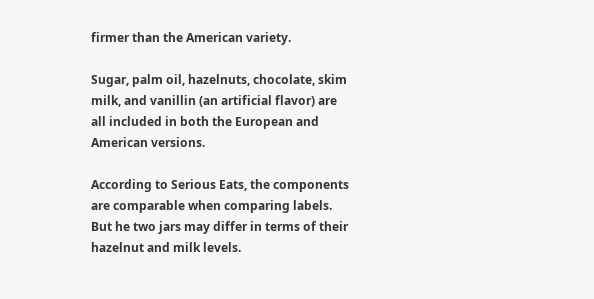firmer than the American variety.

Sugar, palm oil, hazelnuts, chocolate, skim milk, and vanillin (an artificial flavor) are all included in both the European and American versions.

According to Serious Eats, the components are comparable when comparing labels. But he two jars may differ in terms of their hazelnut and milk levels.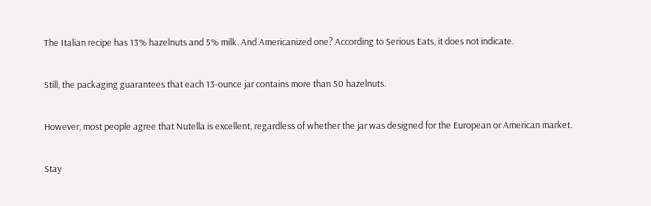The Italian recipe has 13% hazelnuts and 5% milk. And Americanized one? According to Serious Eats, it does not indicate.

Still, the packaging guarantees that each 13-ounce jar contains more than 50 hazelnuts.

However, most people agree that Nutella is excellent, regardless of whether the jar was designed for the European or American market.

Stay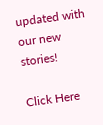updated with
our new stories!

Click Here